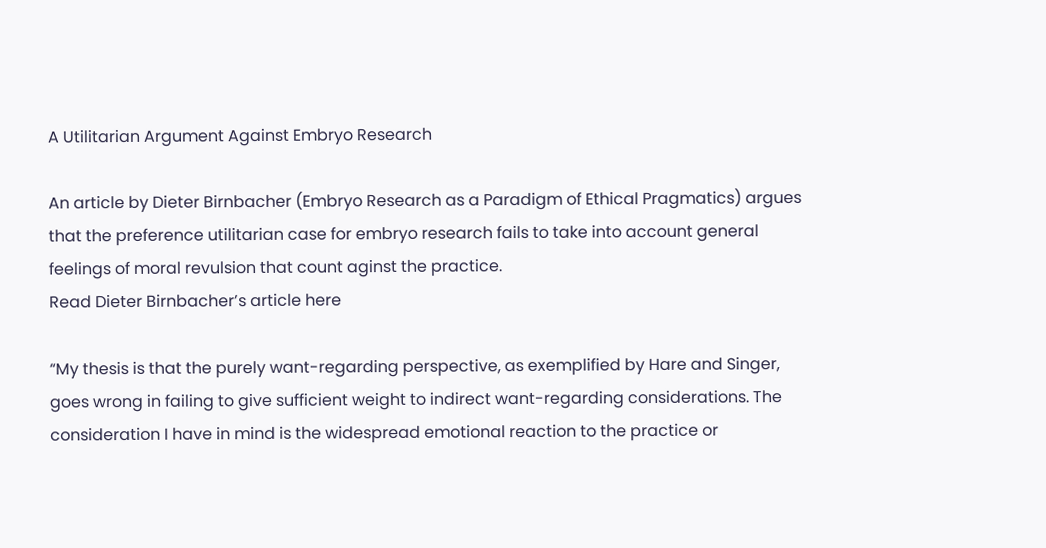A Utilitarian Argument Against Embryo Research

An article by Dieter Birnbacher (Embryo Research as a Paradigm of Ethical Pragmatics) argues that the preference utilitarian case for embryo research fails to take into account general feelings of moral revulsion that count aginst the practice.
Read Dieter Birnbacher’s article here

“My thesis is that the purely want-regarding perspective, as exemplified by Hare and Singer, goes wrong in failing to give sufficient weight to indirect want-regarding considerations. The consideration I have in mind is the widespread emotional reaction to the practice or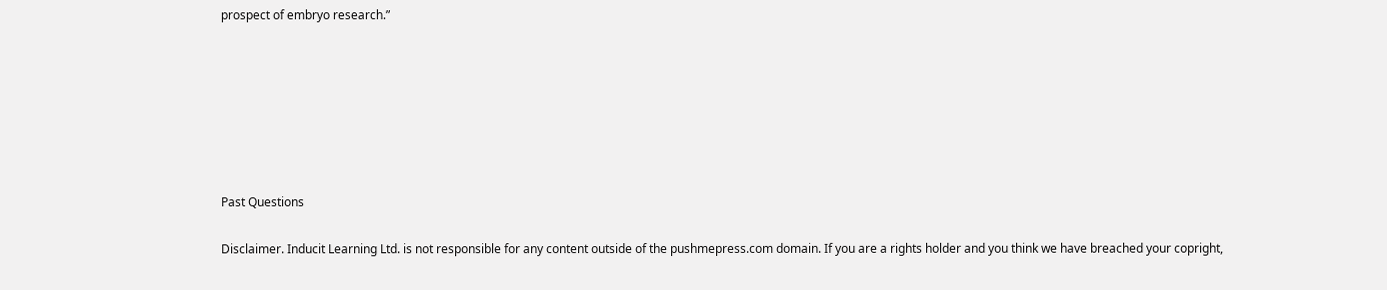prospect of embryo research.”







Past Questions

Disclaimer. Inducit Learning Ltd. is not responsible for any content outside of the pushmepress.com domain. If you are a rights holder and you think we have breached your copright,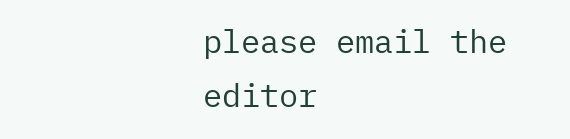please email the editor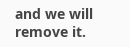and we will remove it.